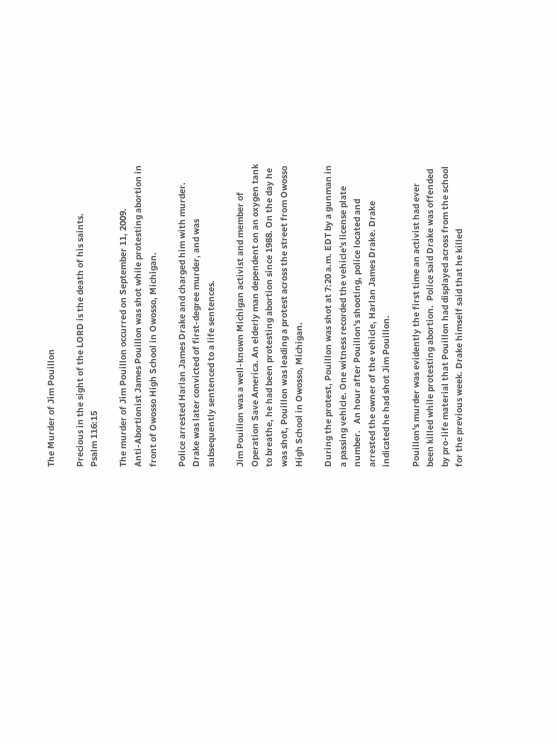The Murder of Jim Pouillon

Precious in the sight of the LORD is the death of his saints.
Psalm 116:15

The murder of Jim Pouillon occurred on September 11, 2009.
Anti-Abortionist James Pouillon was shot while protesting abortion in front of Owosso High School in Owosso, Michigan.

Police arrested Harlan James Drake and charged him with murder. Drake was later convicted of first-degree murder, and was subsequently sentenced to a life sentences.

Jim Pouillon was a well-known Michigan activist and member of Operation Save America. An elderly man dependent on an oxygen tank to breathe, he had been protesting abortion since 1988. On the day he was shot, Pouillon was leading a protest across the street from Owosso High School in Owosso, Michigan.

During the protest, Pouillon was shot at 7:20 a.m. EDT by a gunman in a passing vehicle. One witness recorded the vehicle's license plate number.   An hour after Pouillon's shooting, police located and arrested the owner of the vehicle, Harlan James Drake. Drake indicated he had shot Jim Pouillon.

Pouillon's murder was evidently the first time an activist had ever been killed while protesting abortion.  Police said Drake was offended by pro-life material that Pouillon had displayed across from the school for the previous week. Drake himself said that he killed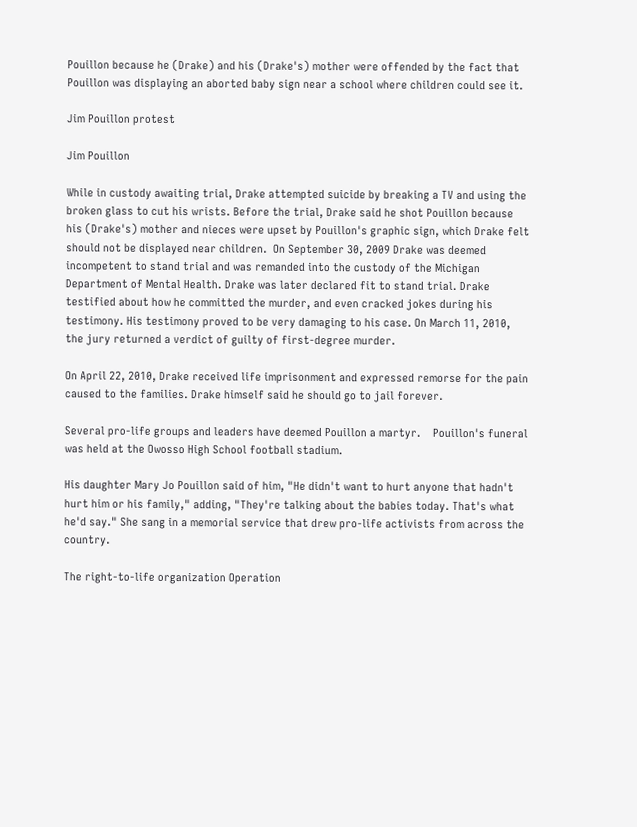Pouillon because he (Drake) and his (Drake's) mother were offended by the fact that Pouillon was displaying an aborted baby sign near a school where children could see it.

Jim Pouillon protest

Jim Pouillon

While in custody awaiting trial, Drake attempted suicide by breaking a TV and using the broken glass to cut his wrists. Before the trial, Drake said he shot Pouillon because his (Drake's) mother and nieces were upset by Pouillon's graphic sign, which Drake felt should not be displayed near children.  On September 30, 2009 Drake was deemed incompetent to stand trial and was remanded into the custody of the Michigan Department of Mental Health. Drake was later declared fit to stand trial. Drake testified about how he committed the murder, and even cracked jokes during his testimony. His testimony proved to be very damaging to his case. On March 11, 2010, the jury returned a verdict of guilty of first-degree murder.

On April 22, 2010, Drake received life imprisonment and expressed remorse for the pain caused to the families. Drake himself said he should go to jail forever.

Several pro-life groups and leaders have deemed Pouillon a martyr.    Pouillon's funeral was held at the Owosso High School football stadium.

His daughter Mary Jo Pouillon said of him, "He didn't want to hurt anyone that hadn't hurt him or his family," adding, "They're talking about the babies today. That's what he'd say." She sang in a memorial service that drew pro-life activists from across the country.

The right-to-life organization Operation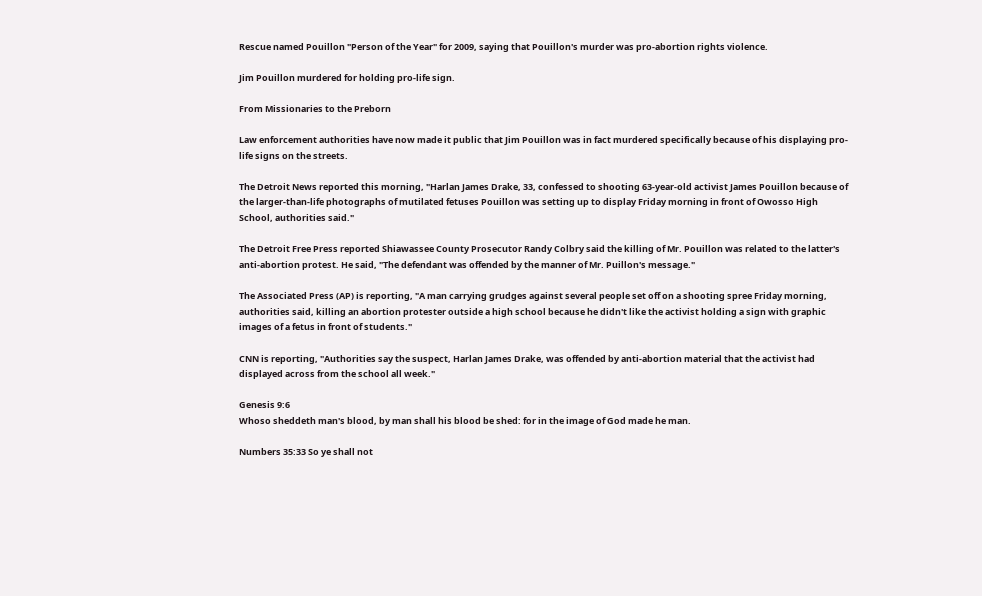Rescue named Pouillon "Person of the Year" for 2009, saying that Pouillon's murder was pro-abortion rights violence.

Jim Pouillon murdered for holding pro-life sign.

From Missionaries to the Preborn

Law enforcement authorities have now made it public that Jim Pouillon was in fact murdered specifically because of his displaying pro-life signs on the streets.

The Detroit News reported this morning, "Harlan James Drake, 33, confessed to shooting 63-year-old activist James Pouillon because of the larger-than-life photographs of mutilated fetuses Pouillon was setting up to display Friday morning in front of Owosso High School, authorities said."

The Detroit Free Press reported Shiawassee County Prosecutor Randy Colbry said the killing of Mr. Pouillon was related to the latter's anti-abortion protest. He said, "The defendant was offended by the manner of Mr. Puillon's message."

The Associated Press (AP) is reporting, "A man carrying grudges against several people set off on a shooting spree Friday morning, authorities said, killing an abortion protester outside a high school because he didn't like the activist holding a sign with graphic images of a fetus in front of students."

CNN is reporting, "Authorities say the suspect, Harlan James Drake, was offended by anti-abortion material that the activist had displayed across from the school all week."

Genesis 9:6
Whoso sheddeth man's blood, by man shall his blood be shed: for in the image of God made he man.

Numbers 35:33 So ye shall not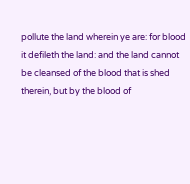pollute the land wherein ye are: for blood it defileth the land: and the land cannot be cleansed of the blood that is shed therein, but by the blood of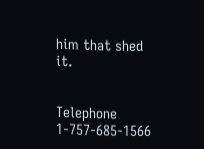him that shed it.


Telephone 1-757-685-1566